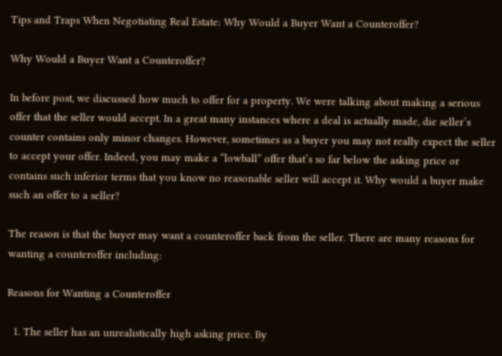Tips and Traps When Negotiating Real Estate: Why Would a Buyer Want a Counteroffer?

Why Would a Buyer Want a Counteroffer?

In before post, we discussed how much to offer for a property. We were talking about making a serious offer that the seller would accept. In a great many instances where a deal is actually made, die seller’s counter contains only minor changes. However, sometimes as a buyer you may not really expect the seller to accept your offer. Indeed, you may make a “lowball” offer that’s so far below the asking price or contains such inferior terms that you know no reasonable seller will accept it. Why would a buyer make such an offer to a seller?

The reason is that the buyer may want a counteroffer back from the seller. There are many reasons for wanting a counteroffer including:

Reasons for Wanting a Counteroffer

  1. The seller has an unrealistically high asking price. By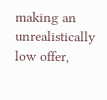making an unrealistically low offer,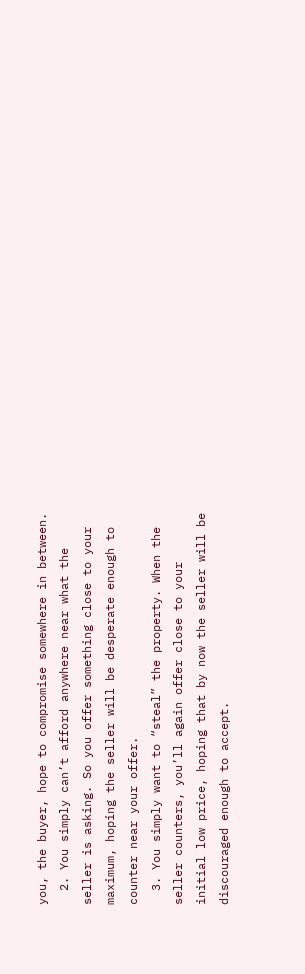you, the buyer, hope to compromise somewhere in between.
  2. You simply can’t afford anywhere near what the seller is asking. So you offer something close to your maximum, hoping the seller will be desperate enough to counter near your offer.
  3. You simply want to “steal” the property. When the seller counters, you’ll again offer close to your initial low price, hoping that by now the seller will be discouraged enough to accept.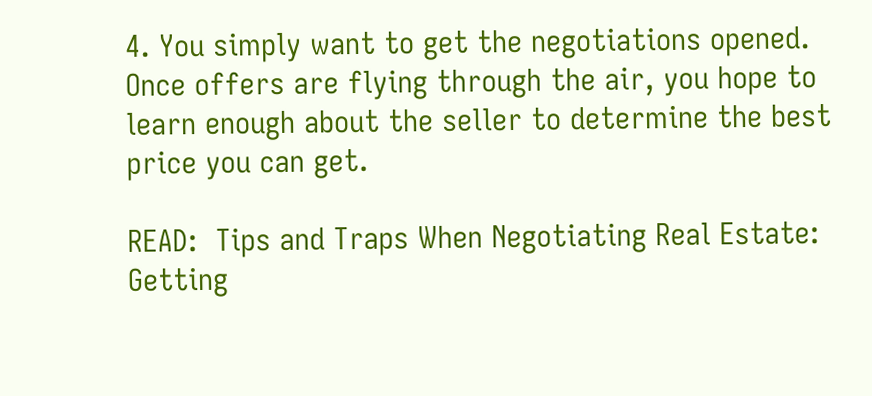4. You simply want to get the negotiations opened. Once offers are flying through the air, you hope to learn enough about the seller to determine the best price you can get.

READ:  Tips and Traps When Negotiating Real Estate: Getting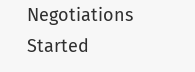Negotiations Started